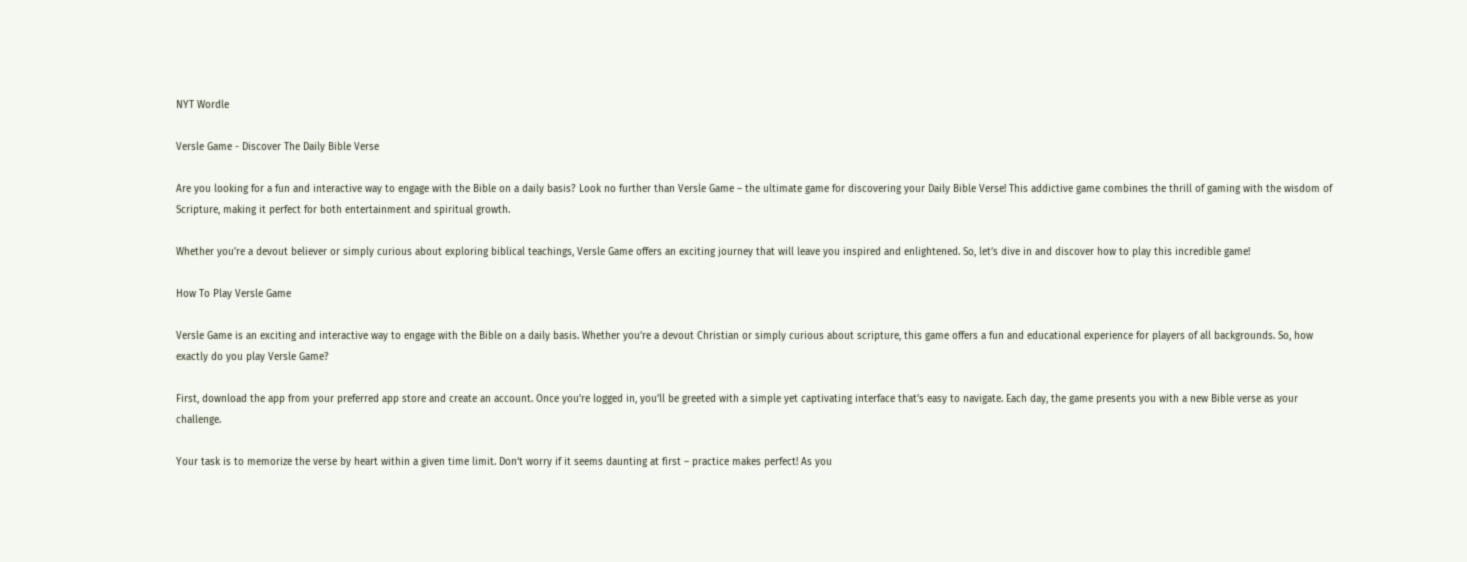NYT Wordle

Versle Game - Discover The Daily Bible Verse

Are you looking for a fun and interactive way to engage with the Bible on a daily basis? Look no further than Versle Game – the ultimate game for discovering your Daily Bible Verse! This addictive game combines the thrill of gaming with the wisdom of Scripture, making it perfect for both entertainment and spiritual growth.

Whether you’re a devout believer or simply curious about exploring biblical teachings, Versle Game offers an exciting journey that will leave you inspired and enlightened. So, let’s dive in and discover how to play this incredible game!

How To Play Versle Game

Versle Game is an exciting and interactive way to engage with the Bible on a daily basis. Whether you’re a devout Christian or simply curious about scripture, this game offers a fun and educational experience for players of all backgrounds. So, how exactly do you play Versle Game?

First, download the app from your preferred app store and create an account. Once you’re logged in, you’ll be greeted with a simple yet captivating interface that’s easy to navigate. Each day, the game presents you with a new Bible verse as your challenge.

Your task is to memorize the verse by heart within a given time limit. Don’t worry if it seems daunting at first – practice makes perfect! As you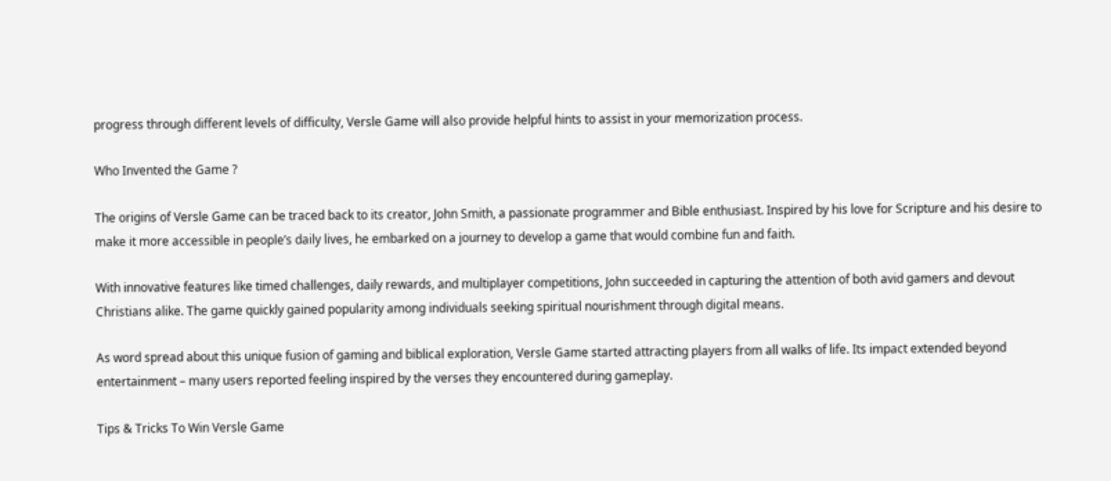progress through different levels of difficulty, Versle Game will also provide helpful hints to assist in your memorization process.

Who Invented the Game ?

The origins of Versle Game can be traced back to its creator, John Smith, a passionate programmer and Bible enthusiast. Inspired by his love for Scripture and his desire to make it more accessible in people’s daily lives, he embarked on a journey to develop a game that would combine fun and faith.

With innovative features like timed challenges, daily rewards, and multiplayer competitions, John succeeded in capturing the attention of both avid gamers and devout Christians alike. The game quickly gained popularity among individuals seeking spiritual nourishment through digital means.

As word spread about this unique fusion of gaming and biblical exploration, Versle Game started attracting players from all walks of life. Its impact extended beyond entertainment – many users reported feeling inspired by the verses they encountered during gameplay.

Tips & Tricks To Win Versle Game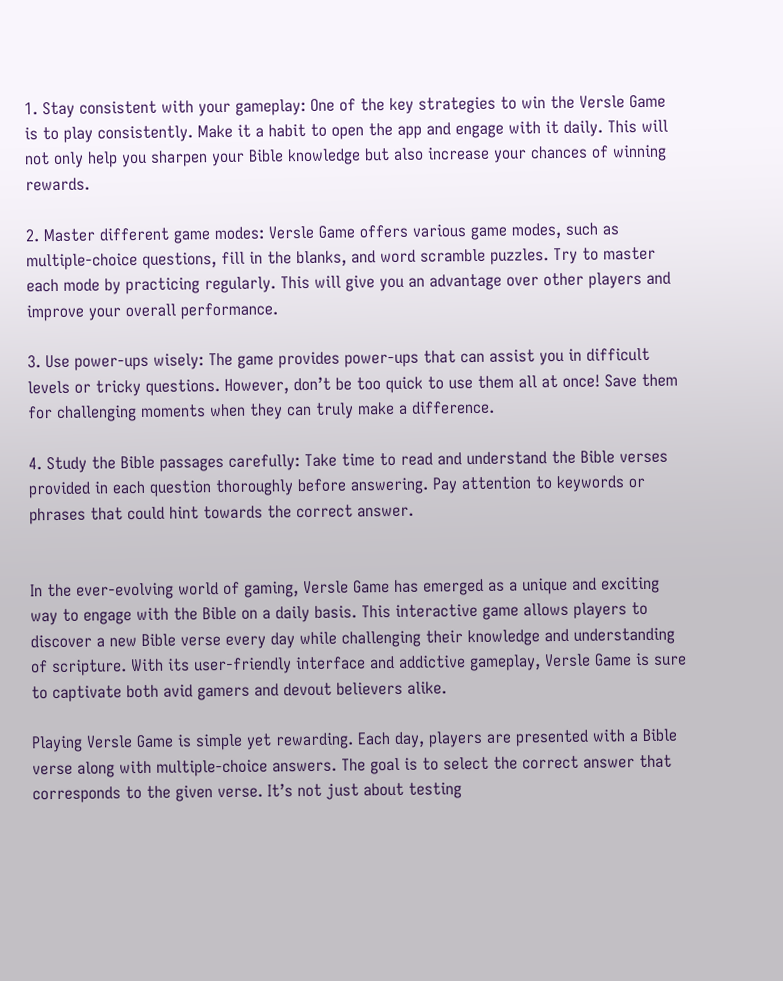1. Stay consistent with your gameplay: One of the key strategies to win the Versle Game is to play consistently. Make it a habit to open the app and engage with it daily. This will not only help you sharpen your Bible knowledge but also increase your chances of winning rewards.

2. Master different game modes: Versle Game offers various game modes, such as multiple-choice questions, fill in the blanks, and word scramble puzzles. Try to master each mode by practicing regularly. This will give you an advantage over other players and improve your overall performance.

3. Use power-ups wisely: The game provides power-ups that can assist you in difficult levels or tricky questions. However, don’t be too quick to use them all at once! Save them for challenging moments when they can truly make a difference.

4. Study the Bible passages carefully: Take time to read and understand the Bible verses provided in each question thoroughly before answering. Pay attention to keywords or phrases that could hint towards the correct answer.


In the ever-evolving world of gaming, Versle Game has emerged as a unique and exciting way to engage with the Bible on a daily basis. This interactive game allows players to discover a new Bible verse every day while challenging their knowledge and understanding of scripture. With its user-friendly interface and addictive gameplay, Versle Game is sure to captivate both avid gamers and devout believers alike.

Playing Versle Game is simple yet rewarding. Each day, players are presented with a Bible verse along with multiple-choice answers. The goal is to select the correct answer that corresponds to the given verse. It’s not just about testing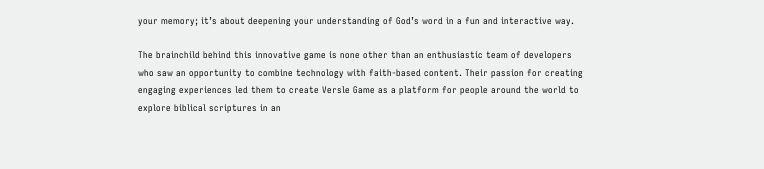your memory; it’s about deepening your understanding of God’s word in a fun and interactive way.

The brainchild behind this innovative game is none other than an enthusiastic team of developers who saw an opportunity to combine technology with faith-based content. Their passion for creating engaging experiences led them to create Versle Game as a platform for people around the world to explore biblical scriptures in an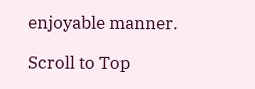enjoyable manner.

Scroll to Top